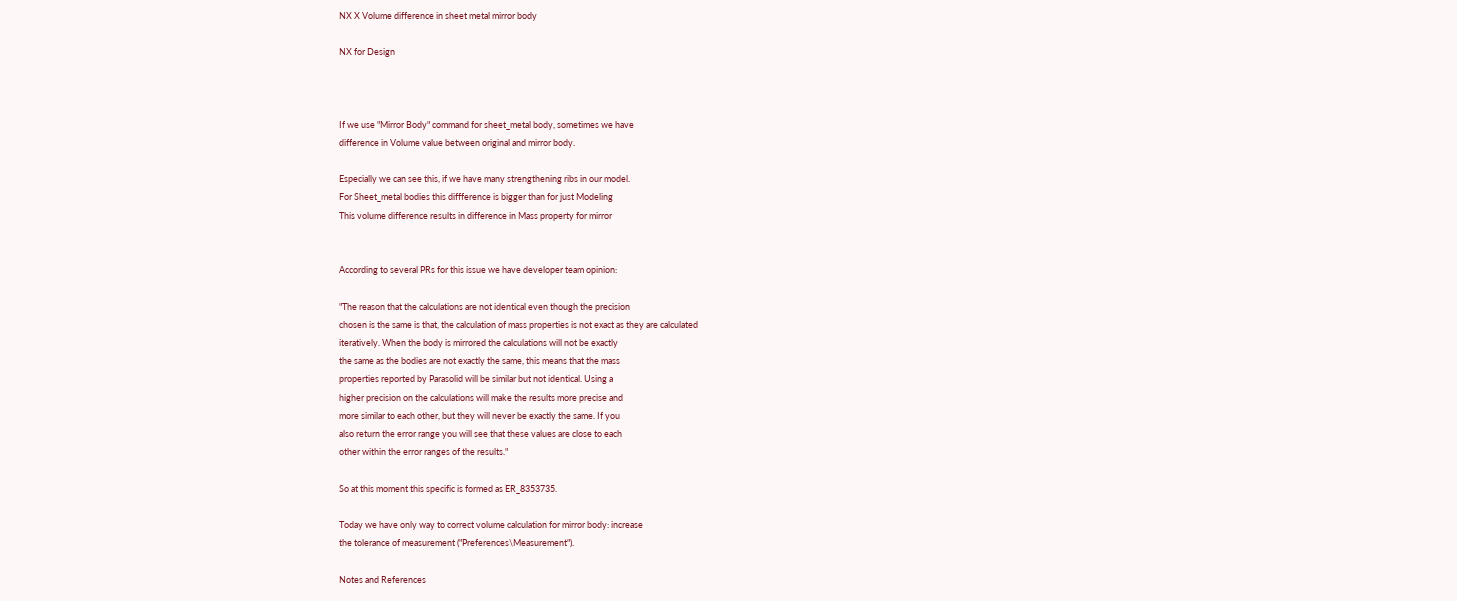NX X Volume difference in sheet metal mirror body

NX for Design



If we use "Mirror Body" command for sheet_metal body, sometimes we have
difference in Volume value between original and mirror body.

Especially we can see this, if we have many strengthening ribs in our model.
For Sheet_metal bodies this diffference is bigger than for just Modeling
This volume difference results in difference in Mass property for mirror


According to several PRs for this issue we have developer team opinion:

"The reason that the calculations are not identical even though the precision
chosen is the same is that, the calculation of mass properties is not exact as they are calculated
iteratively. When the body is mirrored the calculations will not be exactly
the same as the bodies are not exactly the same, this means that the mass
properties reported by Parasolid will be similar but not identical. Using a
higher precision on the calculations will make the results more precise and
more similar to each other, but they will never be exactly the same. If you
also return the error range you will see that these values are close to each
other within the error ranges of the results."

So at this moment this specific is formed as ER_8353735.

Today we have only way to correct volume calculation for mirror body: increase
the tolerance of measurement ("Preferences\Measurement").

Notes and References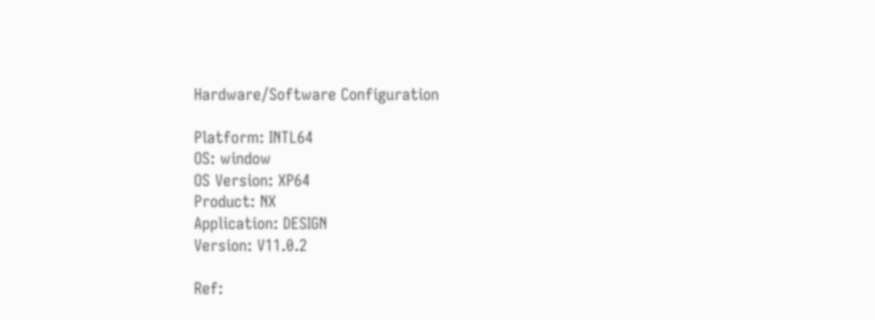Hardware/Software Configuration

Platform: INTL64
OS: window
OS Version: XP64
Product: NX
Application: DESIGN
Version: V11.0.2

Ref: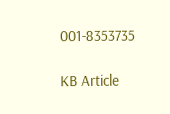001-8353735

KB Article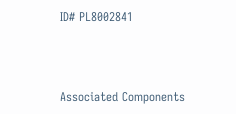ID# PL8002841



Associated Components